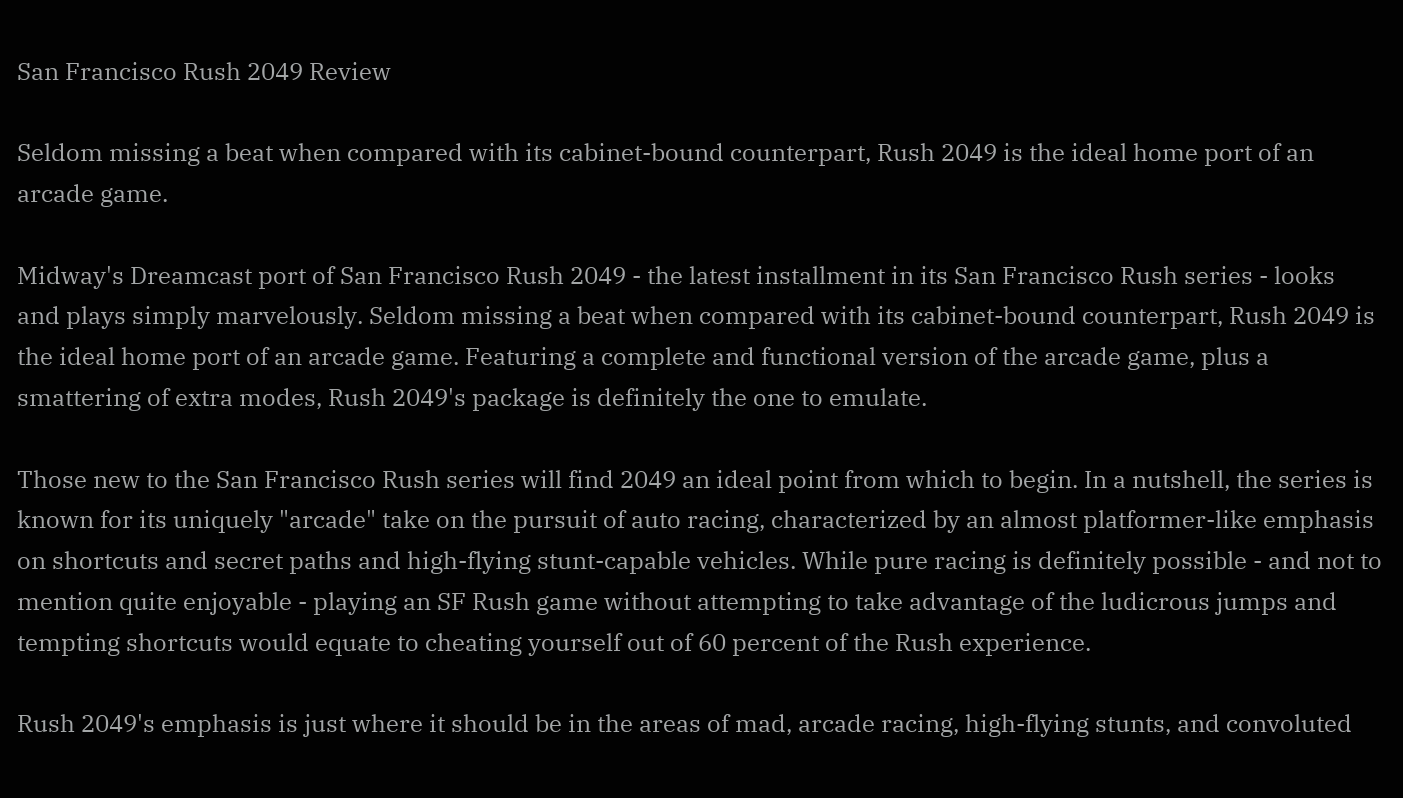San Francisco Rush 2049 Review

Seldom missing a beat when compared with its cabinet-bound counterpart, Rush 2049 is the ideal home port of an arcade game.

Midway's Dreamcast port of San Francisco Rush 2049 - the latest installment in its San Francisco Rush series - looks and plays simply marvelously. Seldom missing a beat when compared with its cabinet-bound counterpart, Rush 2049 is the ideal home port of an arcade game. Featuring a complete and functional version of the arcade game, plus a smattering of extra modes, Rush 2049's package is definitely the one to emulate.

Those new to the San Francisco Rush series will find 2049 an ideal point from which to begin. In a nutshell, the series is known for its uniquely "arcade" take on the pursuit of auto racing, characterized by an almost platformer-like emphasis on shortcuts and secret paths and high-flying stunt-capable vehicles. While pure racing is definitely possible - and not to mention quite enjoyable - playing an SF Rush game without attempting to take advantage of the ludicrous jumps and tempting shortcuts would equate to cheating yourself out of 60 percent of the Rush experience.

Rush 2049's emphasis is just where it should be in the areas of mad, arcade racing, high-flying stunts, and convoluted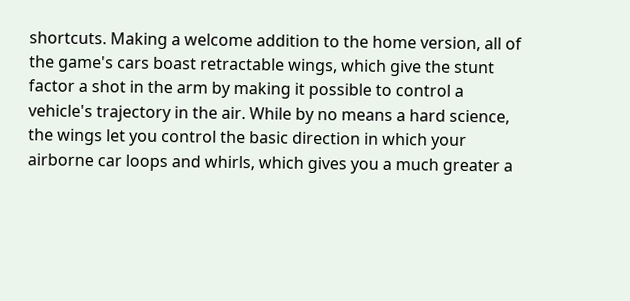shortcuts. Making a welcome addition to the home version, all of the game's cars boast retractable wings, which give the stunt factor a shot in the arm by making it possible to control a vehicle's trajectory in the air. While by no means a hard science, the wings let you control the basic direction in which your airborne car loops and whirls, which gives you a much greater a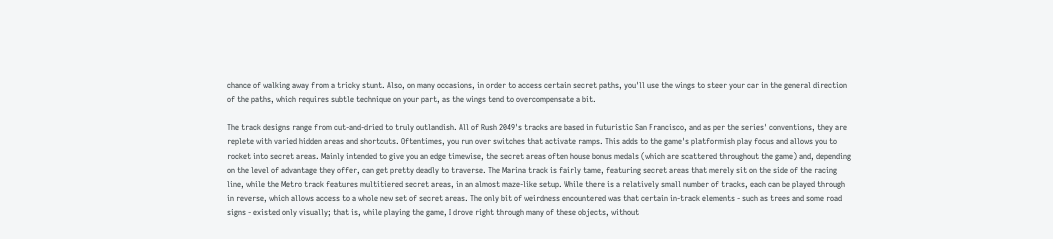chance of walking away from a tricky stunt. Also, on many occasions, in order to access certain secret paths, you'll use the wings to steer your car in the general direction of the paths, which requires subtle technique on your part, as the wings tend to overcompensate a bit.

The track designs range from cut-and-dried to truly outlandish. All of Rush 2049's tracks are based in futuristic San Francisco, and as per the series' conventions, they are replete with varied hidden areas and shortcuts. Oftentimes, you run over switches that activate ramps. This adds to the game's platformish play focus and allows you to rocket into secret areas. Mainly intended to give you an edge timewise, the secret areas often house bonus medals (which are scattered throughout the game) and, depending on the level of advantage they offer, can get pretty deadly to traverse. The Marina track is fairly tame, featuring secret areas that merely sit on the side of the racing line, while the Metro track features multitiered secret areas, in an almost maze-like setup. While there is a relatively small number of tracks, each can be played through in reverse, which allows access to a whole new set of secret areas. The only bit of weirdness encountered was that certain in-track elements - such as trees and some road signs - existed only visually; that is, while playing the game, I drove right through many of these objects, without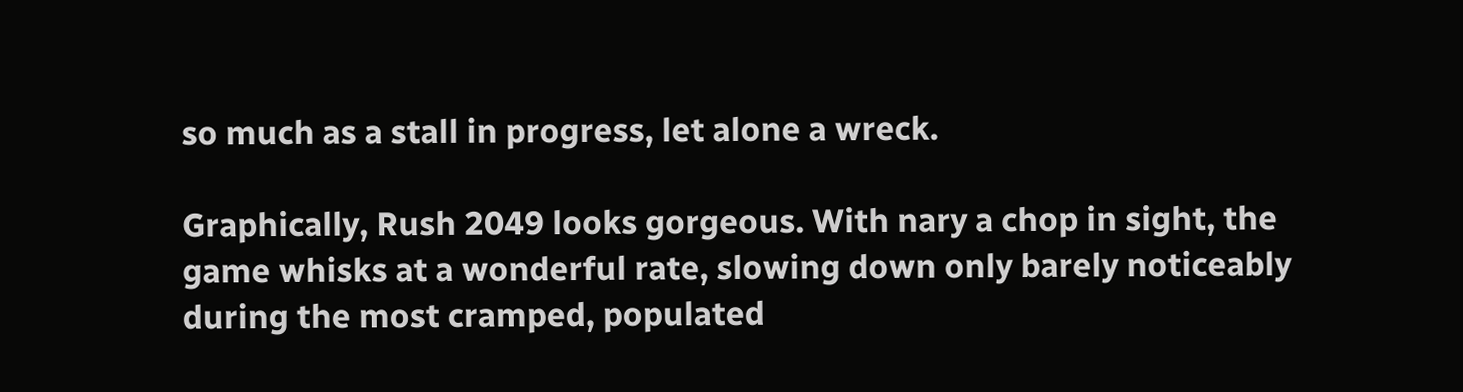so much as a stall in progress, let alone a wreck.

Graphically, Rush 2049 looks gorgeous. With nary a chop in sight, the game whisks at a wonderful rate, slowing down only barely noticeably during the most cramped, populated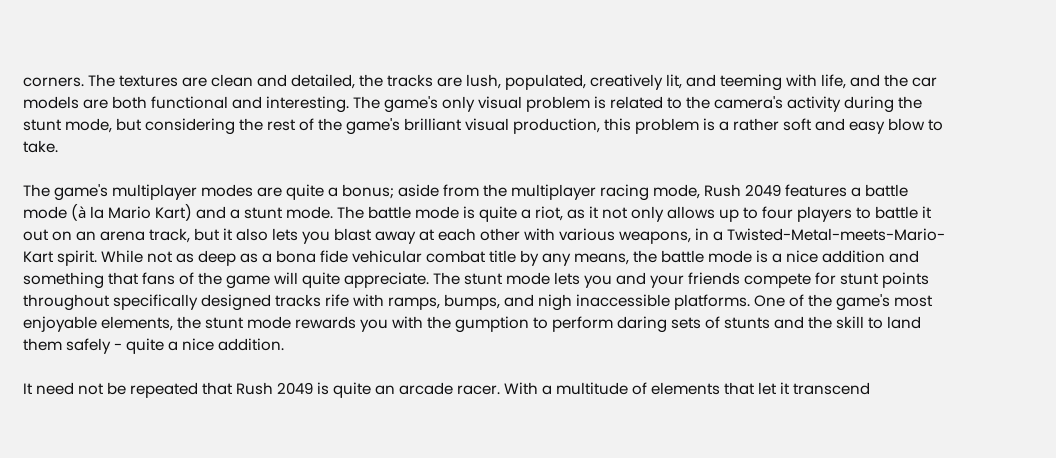corners. The textures are clean and detailed, the tracks are lush, populated, creatively lit, and teeming with life, and the car models are both functional and interesting. The game's only visual problem is related to the camera's activity during the stunt mode, but considering the rest of the game's brilliant visual production, this problem is a rather soft and easy blow to take.

The game's multiplayer modes are quite a bonus; aside from the multiplayer racing mode, Rush 2049 features a battle mode (à la Mario Kart) and a stunt mode. The battle mode is quite a riot, as it not only allows up to four players to battle it out on an arena track, but it also lets you blast away at each other with various weapons, in a Twisted-Metal-meets-Mario-Kart spirit. While not as deep as a bona fide vehicular combat title by any means, the battle mode is a nice addition and something that fans of the game will quite appreciate. The stunt mode lets you and your friends compete for stunt points throughout specifically designed tracks rife with ramps, bumps, and nigh inaccessible platforms. One of the game's most enjoyable elements, the stunt mode rewards you with the gumption to perform daring sets of stunts and the skill to land them safely - quite a nice addition.

It need not be repeated that Rush 2049 is quite an arcade racer. With a multitude of elements that let it transcend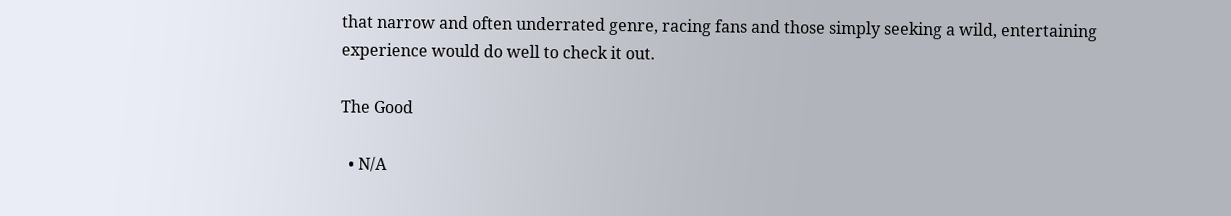that narrow and often underrated genre, racing fans and those simply seeking a wild, entertaining experience would do well to check it out.

The Good

  • N/A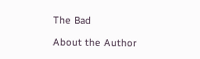The Bad

About the Author